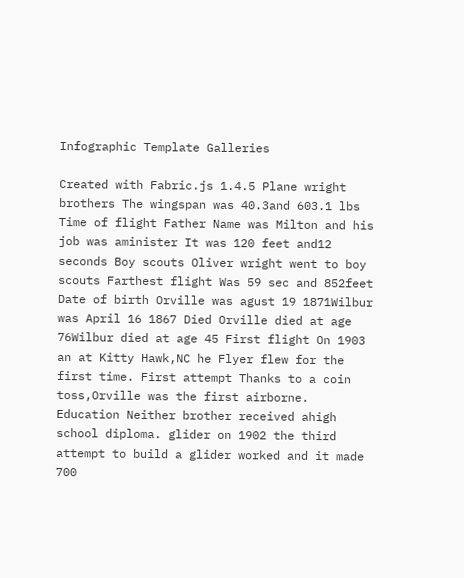Infographic Template Galleries

Created with Fabric.js 1.4.5 Plane wright brothers The wingspan was 40.3and 603.1 lbs Time of flight Father Name was Milton and his job was aminister It was 120 feet and12 seconds Boy scouts Oliver wright went to boy scouts Farthest flight Was 59 sec and 852feet Date of birth Orville was agust 19 1871Wilbur was April 16 1867 Died Orville died at age 76Wilbur died at age 45 First flight On 1903 an at Kitty Hawk,NC he Flyer flew for the first time. First attempt Thanks to a coin toss,Orville was the first airborne. Education Neither brother received ahigh school diploma. glider on 1902 the third attempt to build a glider worked and it made 700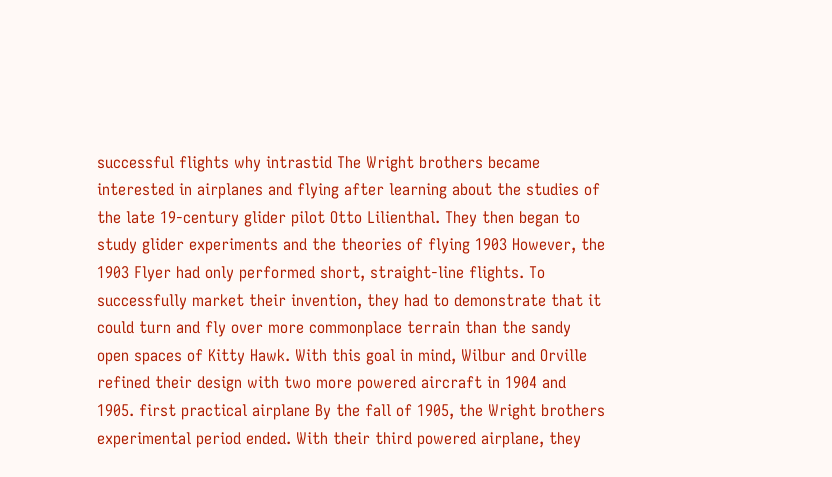successful flights why intrastid The Wright brothers became interested in airplanes and flying after learning about the studies of the late 19-century glider pilot Otto Lilienthal. They then began to study glider experiments and the theories of flying 1903 However, the 1903 Flyer had only performed short, straight-line flights. To successfully market their invention, they had to demonstrate that it could turn and fly over more commonplace terrain than the sandy open spaces of Kitty Hawk. With this goal in mind, Wilbur and Orville refined their design with two more powered aircraft in 1904 and 1905. first practical airplane By the fall of 1905, the Wright brothers experimental period ended. With their third powered airplane, they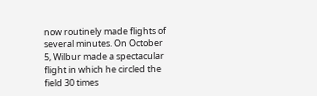now routinely made flights of several minutes. On October 5, Wilbur made a spectacular flight in which he circled the field 30 times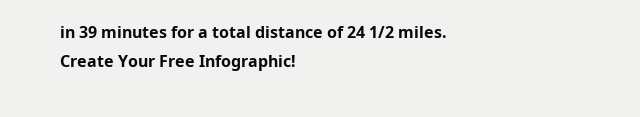in 39 minutes for a total distance of 24 1/2 miles.
Create Your Free Infographic!